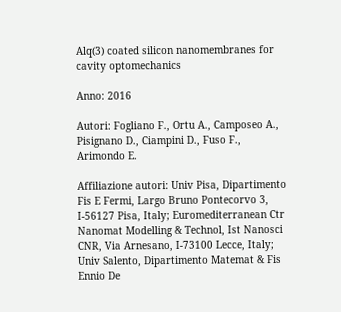Alq(3) coated silicon nanomembranes for cavity optomechanics

Anno: 2016

Autori: Fogliano F., Ortu A., Camposeo A., Pisignano D., Ciampini D., Fuso F., Arimondo E.

Affiliazione autori: Univ Pisa, Dipartimento Fis E Fermi, Largo Bruno Pontecorvo 3, I-56127 Pisa, Italy; Euromediterranean Ctr Nanomat Modelling & Technol, Ist Nanosci CNR, Via Arnesano, I-73100 Lecce, Italy; Univ Salento, Dipartimento Matemat & Fis Ennio De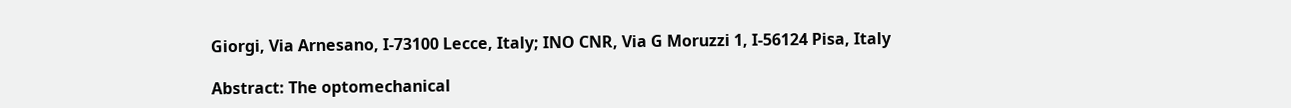Giorgi, Via Arnesano, I-73100 Lecce, Italy; INO CNR, Via G Moruzzi 1, I-56124 Pisa, Italy

Abstract: The optomechanical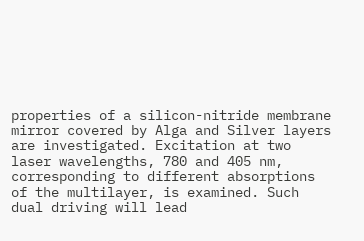properties of a silicon-nitride membrane mirror covered by Alga and Silver layers are investigated. Excitation at two laser wavelengths, 780 and 405 nm, corresponding to different absorptions of the multilayer, is examined. Such dual driving will lead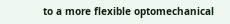to a more flexible optomechanical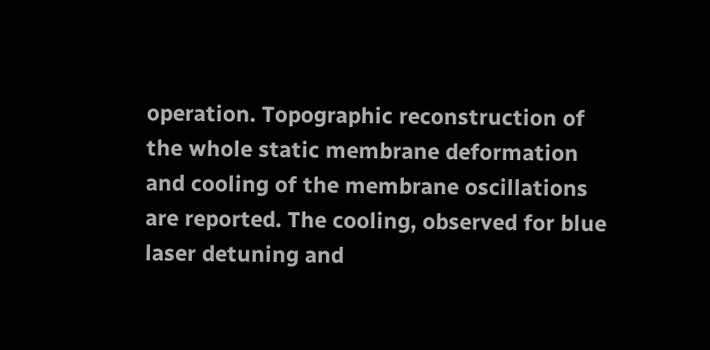operation. Topographic reconstruction of the whole static membrane deformation and cooling of the membrane oscillations are reported. The cooling, observed for blue laser detuning and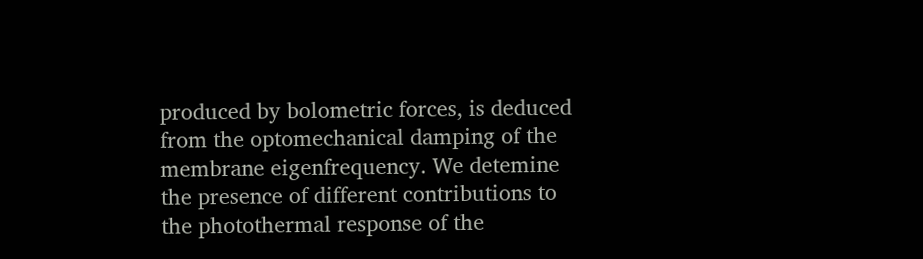produced by bolometric forces, is deduced from the optomechanical damping of the membrane eigenfrequency. We detemine the presence of different contributions to the photothermal response of the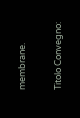membrane.

Titolo Convegno: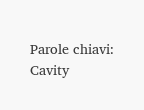Parole chiavi: Cavity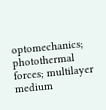optomechanics; photothermal forces; multilayer medium